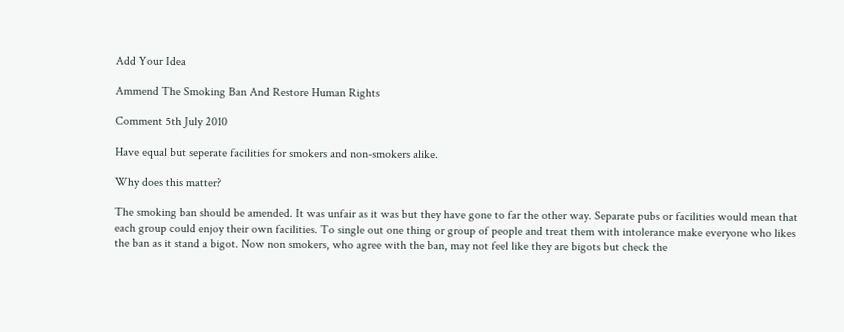Add Your Idea

Ammend The Smoking Ban And Restore Human Rights

Comment 5th July 2010

Have equal but seperate facilities for smokers and non-smokers alike.

Why does this matter?

The smoking ban should be amended. It was unfair as it was but they have gone to far the other way. Separate pubs or facilities would mean that each group could enjoy their own facilities. To single out one thing or group of people and treat them with intolerance make everyone who likes the ban as it stand a bigot. Now non smokers, who agree with the ban, may not feel like they are bigots but check the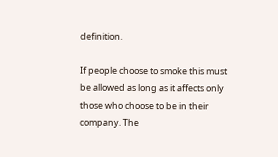definition.

If people choose to smoke this must be allowed as long as it affects only those who choose to be in their company. The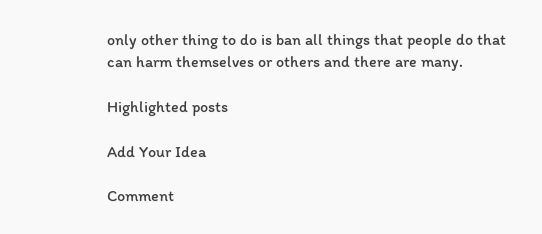only other thing to do is ban all things that people do that can harm themselves or others and there are many.

Highlighted posts

Add Your Idea

Comment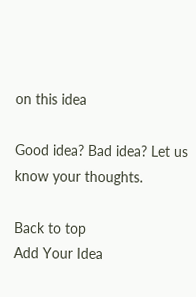on this idea

Good idea? Bad idea? Let us know your thoughts.

Back to top
Add Your Idea